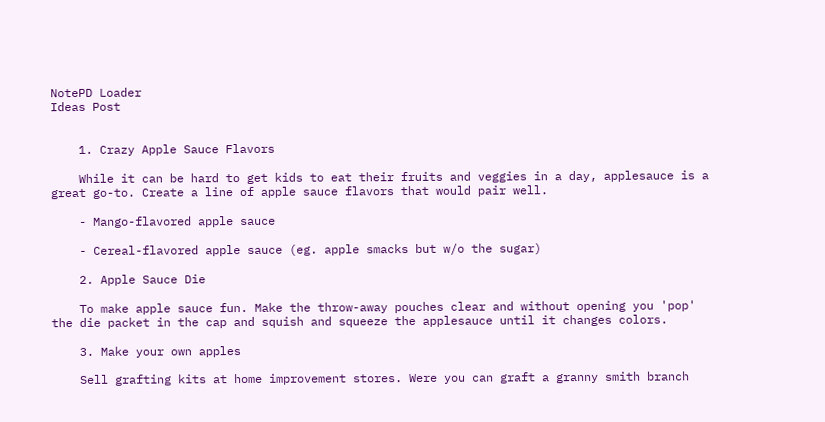NotePD Loader
Ideas Post


    1. Crazy Apple Sauce Flavors

    While it can be hard to get kids to eat their fruits and veggies in a day, applesauce is a great go-to. Create a line of apple sauce flavors that would pair well.

    - Mango-flavored apple sauce

    - Cereal-flavored apple sauce (eg. apple smacks but w/o the sugar)

    2. Apple Sauce Die

    To make apple sauce fun. Make the throw-away pouches clear and without opening you 'pop' the die packet in the cap and squish and squeeze the applesauce until it changes colors.

    3. Make your own apples

    Sell grafting kits at home improvement stores. Were you can graft a granny smith branch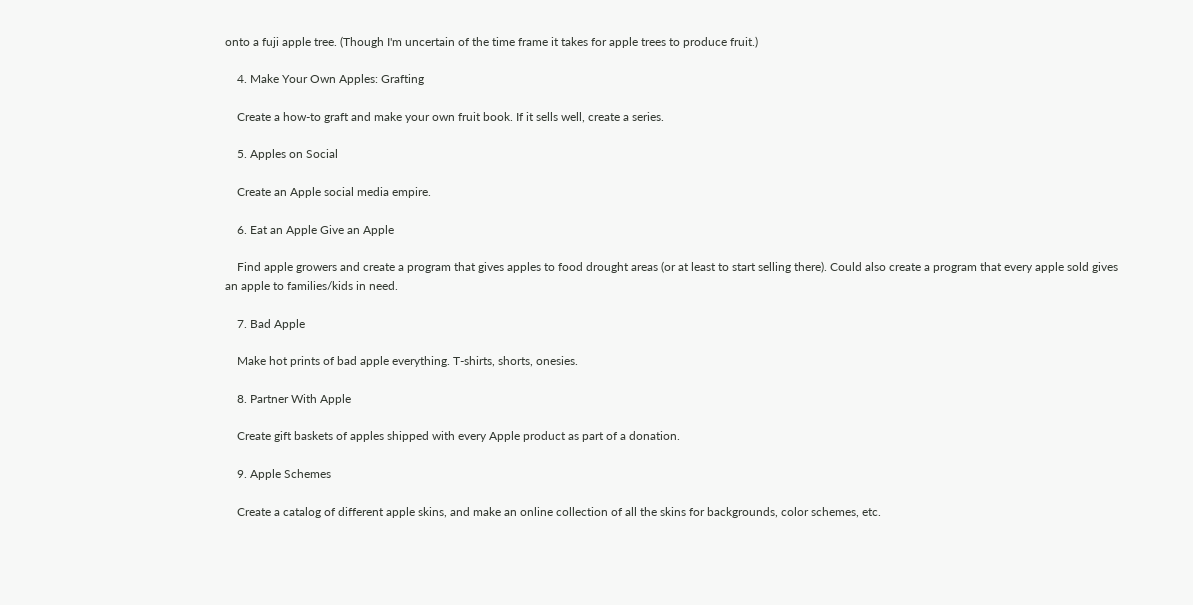onto a fuji apple tree. (Though I'm uncertain of the time frame it takes for apple trees to produce fruit.)

    4. Make Your Own Apples: Grafting

    Create a how-to graft and make your own fruit book. If it sells well, create a series.

    5. Apples on Social

    Create an Apple social media empire.

    6. Eat an Apple Give an Apple

    Find apple growers and create a program that gives apples to food drought areas (or at least to start selling there). Could also create a program that every apple sold gives an apple to families/kids in need.

    7. Bad Apple

    Make hot prints of bad apple everything. T-shirts, shorts, onesies.

    8. Partner With Apple

    Create gift baskets of apples shipped with every Apple product as part of a donation.

    9. Apple Schemes

    Create a catalog of different apple skins, and make an online collection of all the skins for backgrounds, color schemes, etc.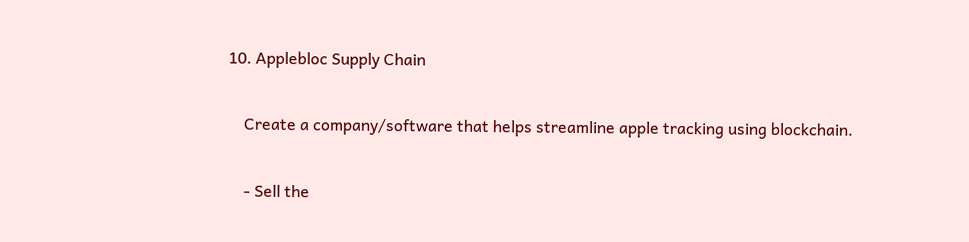10. Applebloc Supply Chain

    Create a company/software that helps streamline apple tracking using blockchain.

    - Sell the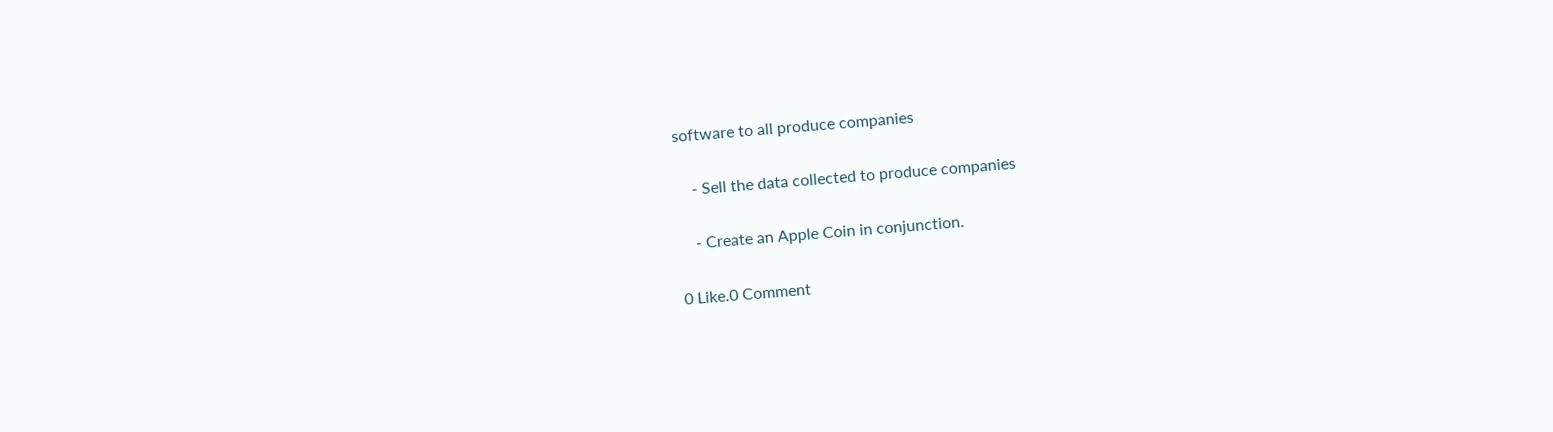software to all produce companies

    - Sell the data collected to produce companies

    - Create an Apple Coin in conjunction.

0 Like.0 Comment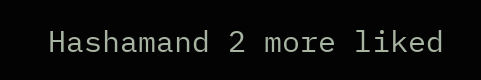Hashamand 2 more liked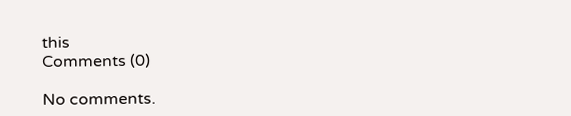this
Comments (0)

No comments.